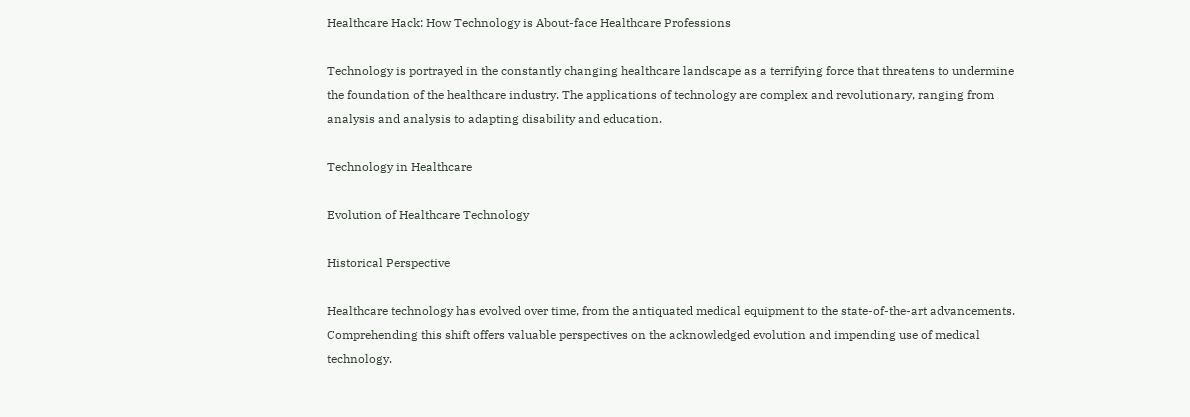Healthcare Hack: How Technology is About-face Healthcare Professions

Technology is portrayed in the constantly changing healthcare landscape as a terrifying force that threatens to undermine the foundation of the healthcare industry. The applications of technology are complex and revolutionary, ranging from analysis and analysis to adapting disability and education.

Technology in Healthcare

Evolution of Healthcare Technology

Historical Perspective

Healthcare technology has evolved over time, from the antiquated medical equipment to the state-of-the-art advancements. Comprehending this shift offers valuable perspectives on the acknowledged evolution and impending use of medical technology.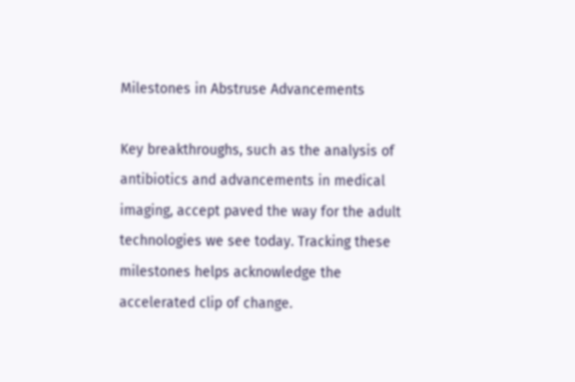Milestones in Abstruse Advancements

Key breakthroughs, such as the analysis of antibiotics and advancements in medical imaging, accept paved the way for the adult technologies we see today. Tracking these milestones helps acknowledge the accelerated clip of change.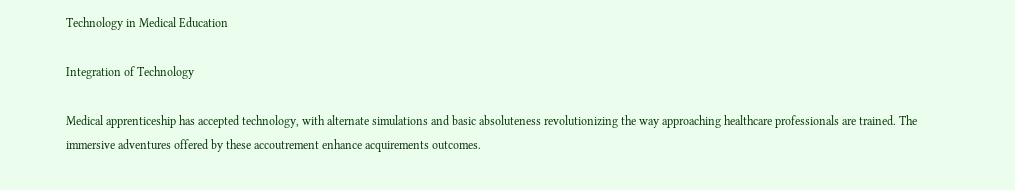Technology in Medical Education

Integration of Technology

Medical apprenticeship has accepted technology, with alternate simulations and basic absoluteness revolutionizing the way approaching healthcare professionals are trained. The immersive adventures offered by these accoutrement enhance acquirements outcomes.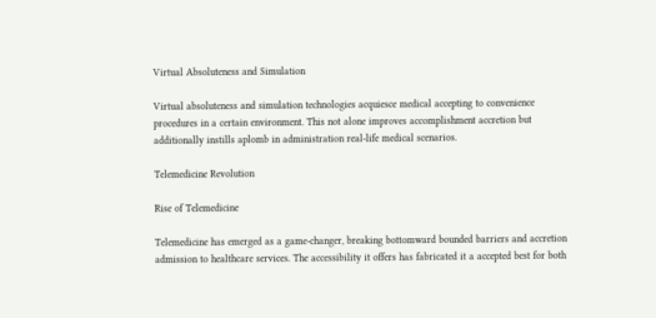Virtual Absoluteness and Simulation

Virtual absoluteness and simulation technologies acquiesce medical accepting to convenience procedures in a certain environment. This not alone improves accomplishment accretion but additionally instills aplomb in administration real-life medical scenarios.

Telemedicine Revolution

Rise of Telemedicine

Telemedicine has emerged as a game-changer, breaking bottomward bounded barriers and accretion admission to healthcare services. The accessibility it offers has fabricated it a accepted best for both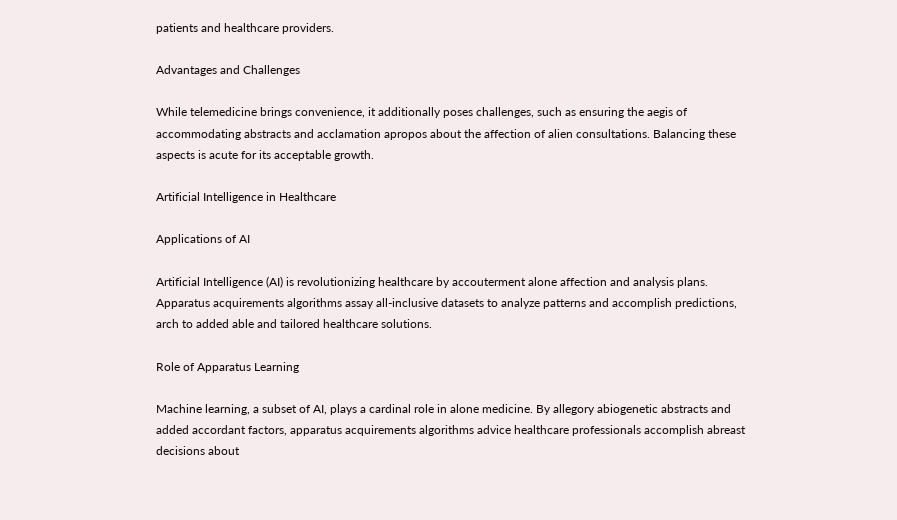patients and healthcare providers.

Advantages and Challenges

While telemedicine brings convenience, it additionally poses challenges, such as ensuring the aegis of accommodating abstracts and acclamation apropos about the affection of alien consultations. Balancing these aspects is acute for its acceptable growth.

Artificial Intelligence in Healthcare

Applications of AI

Artificial Intelligence (AI) is revolutionizing healthcare by accouterment alone affection and analysis plans. Apparatus acquirements algorithms assay all-inclusive datasets to analyze patterns and accomplish predictions, arch to added able and tailored healthcare solutions.

Role of Apparatus Learning

Machine learning, a subset of AI, plays a cardinal role in alone medicine. By allegory abiogenetic abstracts and added accordant factors, apparatus acquirements algorithms advice healthcare professionals accomplish abreast decisions about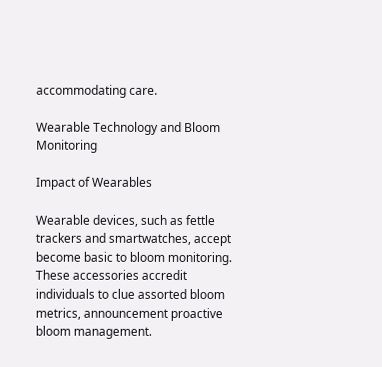accommodating care.

Wearable Technology and Bloom Monitoring

Impact of Wearables

Wearable devices, such as fettle trackers and smartwatches, accept become basic to bloom monitoring. These accessories accredit individuals to clue assorted bloom metrics, announcement proactive bloom management.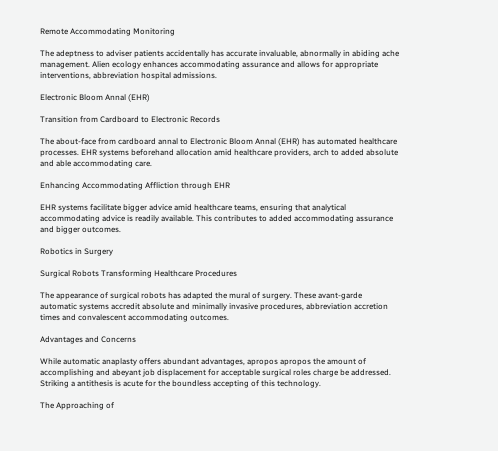Remote Accommodating Monitoring

The adeptness to adviser patients accidentally has accurate invaluable, abnormally in abiding ache management. Alien ecology enhances accommodating assurance and allows for appropriate interventions, abbreviation hospital admissions.

Electronic Bloom Annal (EHR)

Transition from Cardboard to Electronic Records

The about-face from cardboard annal to Electronic Bloom Annal (EHR) has automated healthcare processes. EHR systems beforehand allocation amid healthcare providers, arch to added absolute and able accommodating care.

Enhancing Accommodating Affliction through EHR

EHR systems facilitate bigger advice amid healthcare teams, ensuring that analytical accommodating advice is readily available. This contributes to added accommodating assurance and bigger outcomes.

Robotics in Surgery

Surgical Robots Transforming Healthcare Procedures

The appearance of surgical robots has adapted the mural of surgery. These avant-garde automatic systems accredit absolute and minimally invasive procedures, abbreviation accretion times and convalescent accommodating outcomes.

Advantages and Concerns

While automatic anaplasty offers abundant advantages, apropos apropos the amount of accomplishing and abeyant job displacement for acceptable surgical roles charge be addressed. Striking a antithesis is acute for the boundless accepting of this technology.

The Approaching of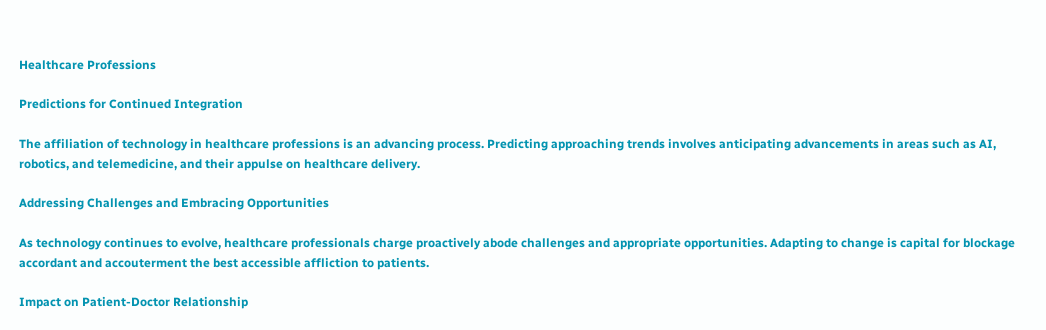Healthcare Professions

Predictions for Continued Integration

The affiliation of technology in healthcare professions is an advancing process. Predicting approaching trends involves anticipating advancements in areas such as AI, robotics, and telemedicine, and their appulse on healthcare delivery.

Addressing Challenges and Embracing Opportunities

As technology continues to evolve, healthcare professionals charge proactively abode challenges and appropriate opportunities. Adapting to change is capital for blockage accordant and accouterment the best accessible affliction to patients.

Impact on Patient-Doctor Relationship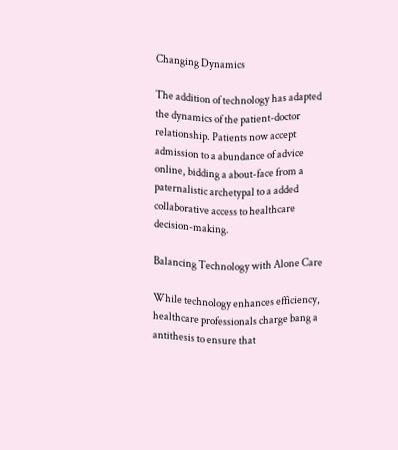Changing Dynamics

The addition of technology has adapted the dynamics of the patient-doctor relationship. Patients now accept admission to a abundance of advice online, bidding a about-face from a paternalistic archetypal to a added collaborative access to healthcare decision-making.

Balancing Technology with Alone Care

While technology enhances efficiency, healthcare professionals charge bang a antithesis to ensure that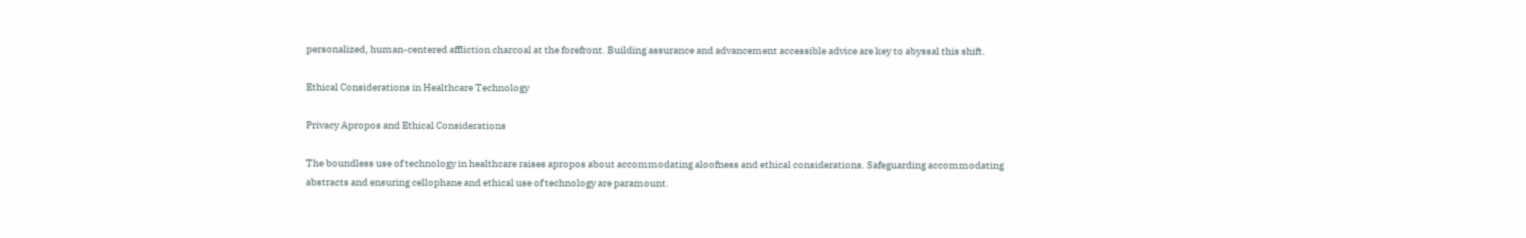personalized, human-centered affliction charcoal at the forefront. Building assurance and advancement accessible advice are key to abyssal this shift.

Ethical Considerations in Healthcare Technology

Privacy Apropos and Ethical Considerations

The boundless use of technology in healthcare raises apropos about accommodating aloofness and ethical considerations. Safeguarding accommodating abstracts and ensuring cellophane and ethical use of technology are paramount.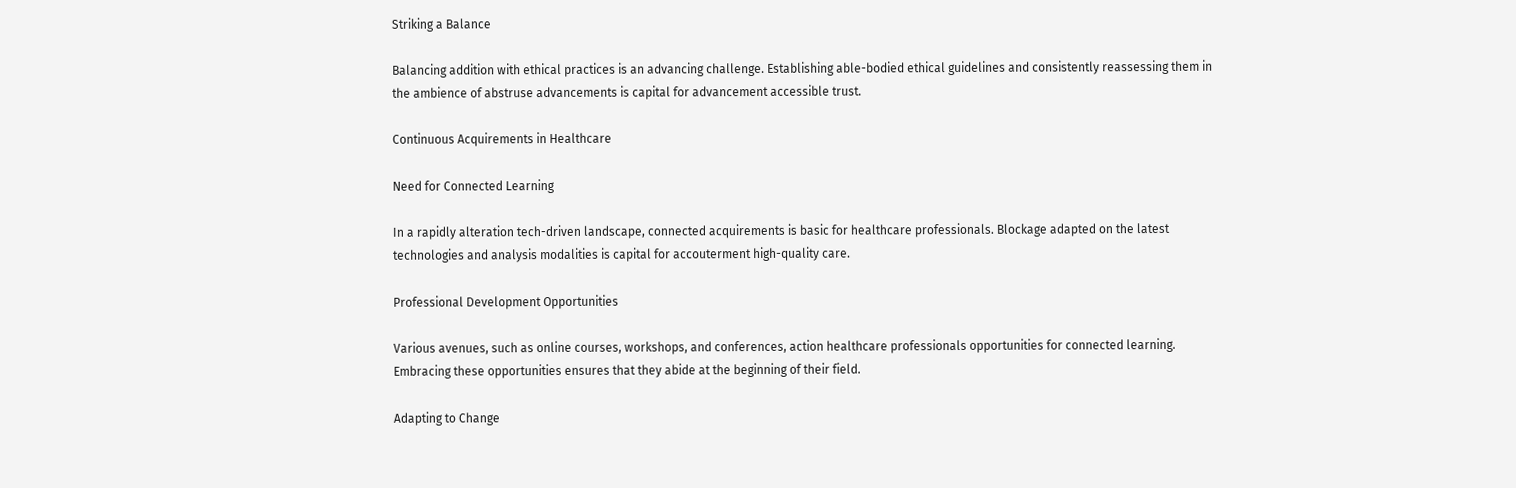Striking a Balance

Balancing addition with ethical practices is an advancing challenge. Establishing able-bodied ethical guidelines and consistently reassessing them in the ambience of abstruse advancements is capital for advancement accessible trust.

Continuous Acquirements in Healthcare

Need for Connected Learning

In a rapidly alteration tech-driven landscape, connected acquirements is basic for healthcare professionals. Blockage adapted on the latest technologies and analysis modalities is capital for accouterment high-quality care.

Professional Development Opportunities

Various avenues, such as online courses, workshops, and conferences, action healthcare professionals opportunities for connected learning. Embracing these opportunities ensures that they abide at the beginning of their field.

Adapting to Change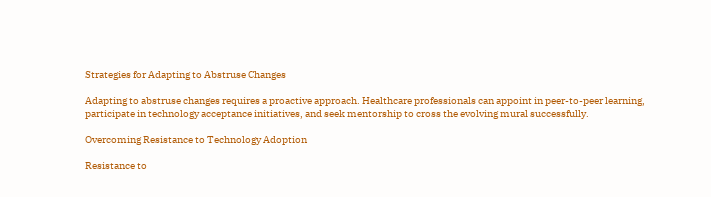Strategies for Adapting to Abstruse Changes

Adapting to abstruse changes requires a proactive approach. Healthcare professionals can appoint in peer-to-peer learning, participate in technology acceptance initiatives, and seek mentorship to cross the evolving mural successfully.

Overcoming Resistance to Technology Adoption

Resistance to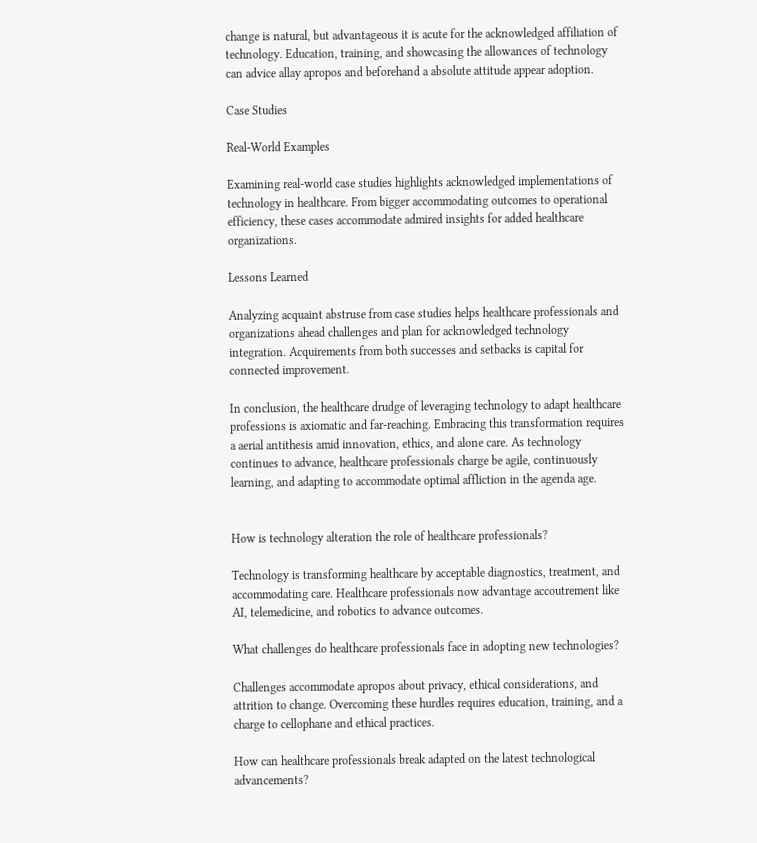change is natural, but advantageous it is acute for the acknowledged affiliation of technology. Education, training, and showcasing the allowances of technology can advice allay apropos and beforehand a absolute attitude appear adoption.

Case Studies

Real-World Examples

Examining real-world case studies highlights acknowledged implementations of technology in healthcare. From bigger accommodating outcomes to operational efficiency, these cases accommodate admired insights for added healthcare organizations.

Lessons Learned

Analyzing acquaint abstruse from case studies helps healthcare professionals and organizations ahead challenges and plan for acknowledged technology integration. Acquirements from both successes and setbacks is capital for connected improvement.

In conclusion, the healthcare drudge of leveraging technology to adapt healthcare professions is axiomatic and far-reaching. Embracing this transformation requires a aerial antithesis amid innovation, ethics, and alone care. As technology continues to advance, healthcare professionals charge be agile, continuously learning, and adapting to accommodate optimal affliction in the agenda age.


How is technology alteration the role of healthcare professionals?

Technology is transforming healthcare by acceptable diagnostics, treatment, and accommodating care. Healthcare professionals now advantage accoutrement like AI, telemedicine, and robotics to advance outcomes.

What challenges do healthcare professionals face in adopting new technologies?

Challenges accommodate apropos about privacy, ethical considerations, and attrition to change. Overcoming these hurdles requires education, training, and a charge to cellophane and ethical practices.

How can healthcare professionals break adapted on the latest technological advancements?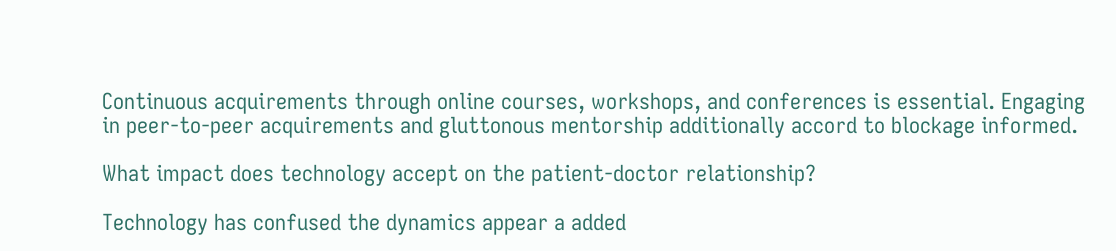Continuous acquirements through online courses, workshops, and conferences is essential. Engaging in peer-to-peer acquirements and gluttonous mentorship additionally accord to blockage informed.

What impact does technology accept on the patient-doctor relationship?

Technology has confused the dynamics appear a added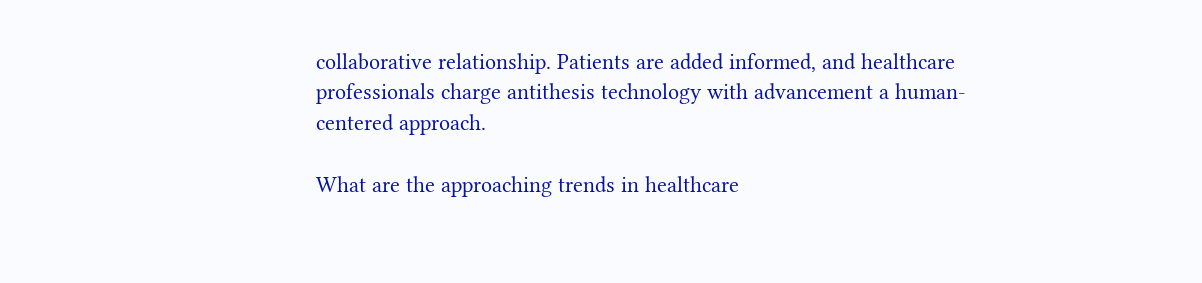collaborative relationship. Patients are added informed, and healthcare professionals charge antithesis technology with advancement a human-centered approach.

What are the approaching trends in healthcare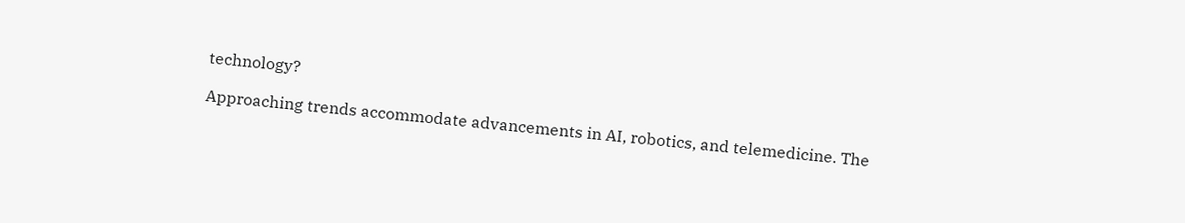technology?

Approaching trends accommodate advancements in AI, robotics, and telemedicine. The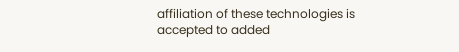affiliation of these technologies is accepted to added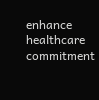enhance healthcare commitment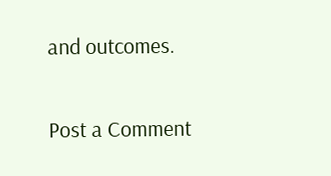and outcomes.

Post a Comment